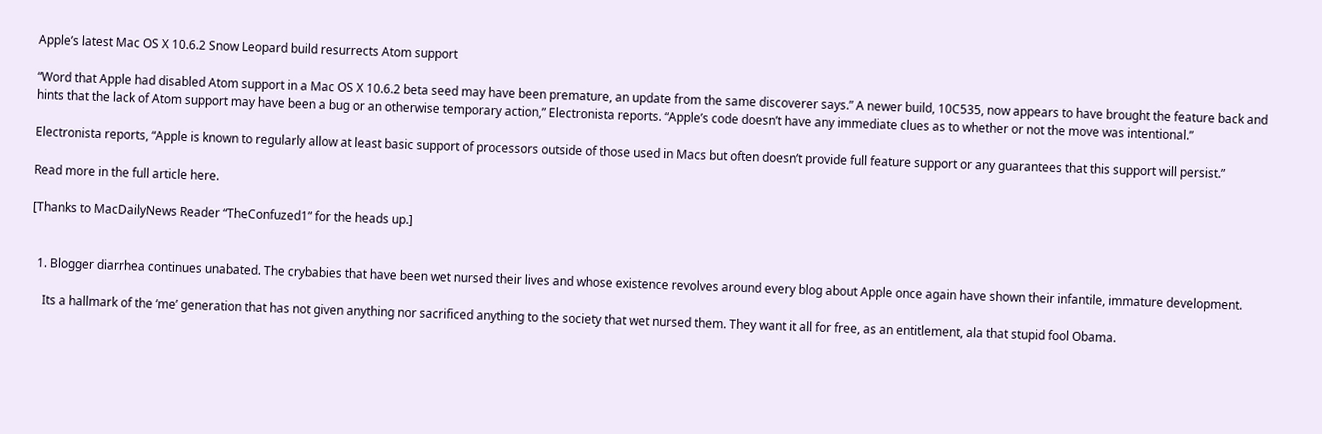Apple’s latest Mac OS X 10.6.2 Snow Leopard build resurrects Atom support

“Word that Apple had disabled Atom support in a Mac OS X 10.6.2 beta seed may have been premature, an update from the same discoverer says.” A newer build, 10C535, now appears to have brought the feature back and hints that the lack of Atom support may have been a bug or an otherwise temporary action,” Electronista reports. “Apple’s code doesn’t have any immediate clues as to whether or not the move was intentional.”

Electronista reports, “Apple is known to regularly allow at least basic support of processors outside of those used in Macs but often doesn’t provide full feature support or any guarantees that this support will persist.”

Read more in the full article here.

[Thanks to MacDailyNews Reader “TheConfuzed1” for the heads up.]


  1. Blogger diarrhea continues unabated. The crybabies that have been wet nursed their lives and whose existence revolves around every blog about Apple once again have shown their infantile, immature development.

    Its a hallmark of the ‘me’ generation that has not given anything nor sacrificed anything to the society that wet nursed them. They want it all for free, as an entitlement, ala that stupid fool Obama.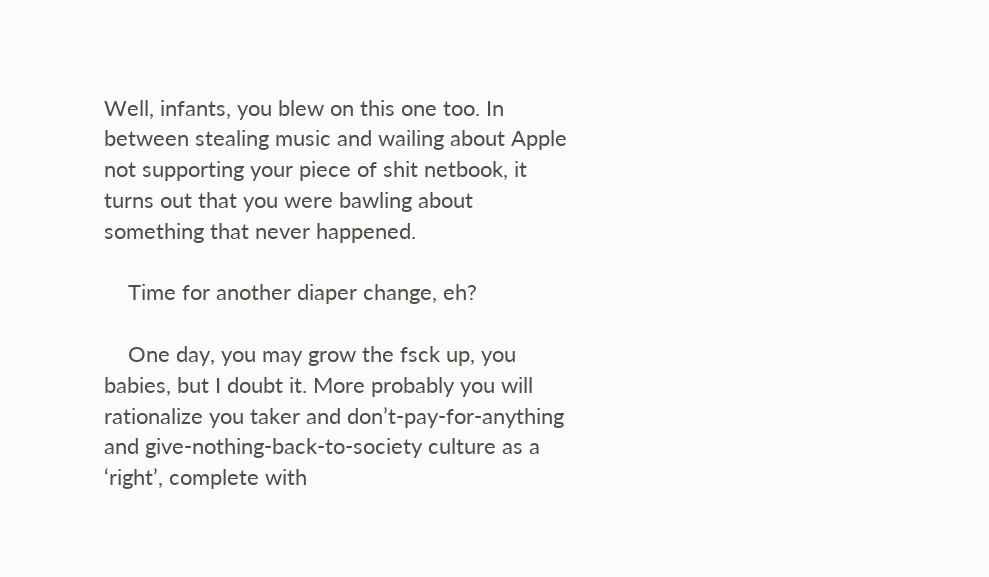Well, infants, you blew on this one too. In between stealing music and wailing about Apple not supporting your piece of shit netbook, it turns out that you were bawling about something that never happened.

    Time for another diaper change, eh?

    One day, you may grow the fsck up, you babies, but I doubt it. More probably you will rationalize you taker and don’t-pay-for-anything and give-nothing-back-to-society culture as a ‘right’, complete with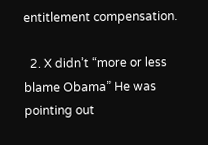entitlement compensation.

  2. X didn’t “more or less blame Obama” He was pointing out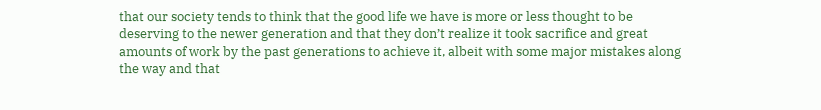that our society tends to think that the good life we have is more or less thought to be deserving to the newer generation and that they don’t realize it took sacrifice and great amounts of work by the past generations to achieve it, albeit with some major mistakes along the way and that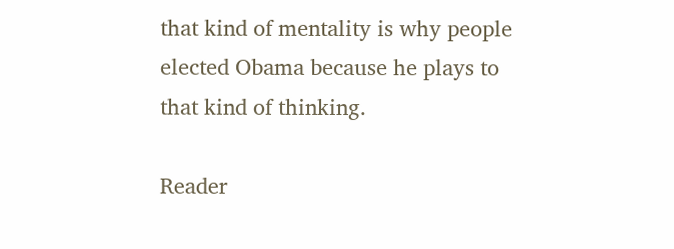that kind of mentality is why people elected Obama because he plays to that kind of thinking.

Reader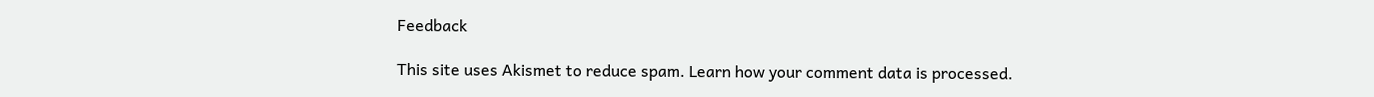Feedback

This site uses Akismet to reduce spam. Learn how your comment data is processed.